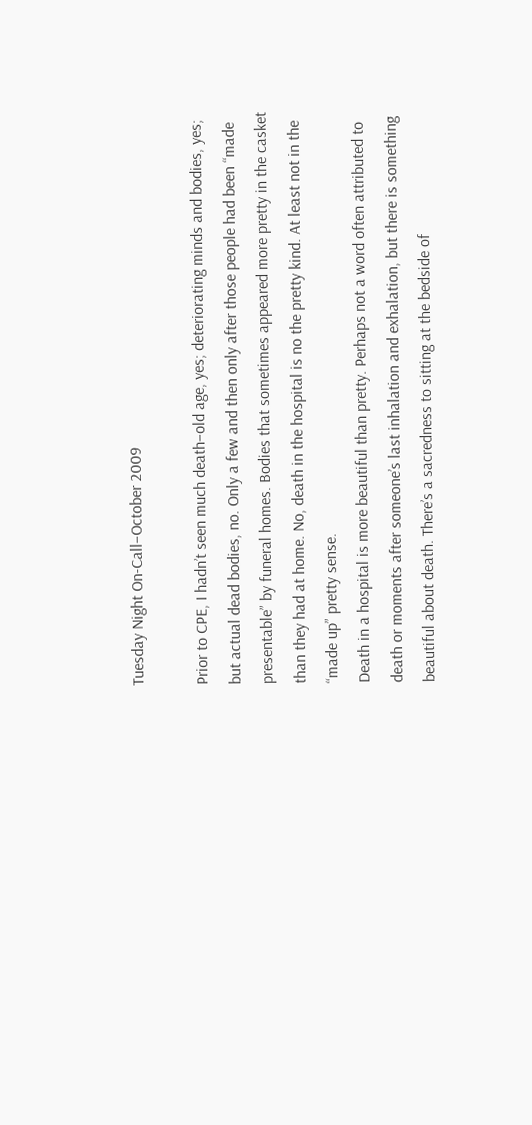Tuesday Night On-Call–October 2009

Prior to CPE, I hadn’t seen much death–old age, yes; deteriorating minds and bodies, yes; but actual dead bodies, no. Only a few and then only after those people had been “made presentable” by funeral homes. Bodies that sometimes appeared more pretty in the casket than they had at home. No, death in the hospital is no the pretty kind. At least not in the “made up” pretty sense.
Death in a hospital is more beautiful than pretty. Perhaps not a word often attributed to death or moments after someone’s last inhalation and exhalation, but there is something beautiful about death. There’s a sacredness to sitting at the bedside of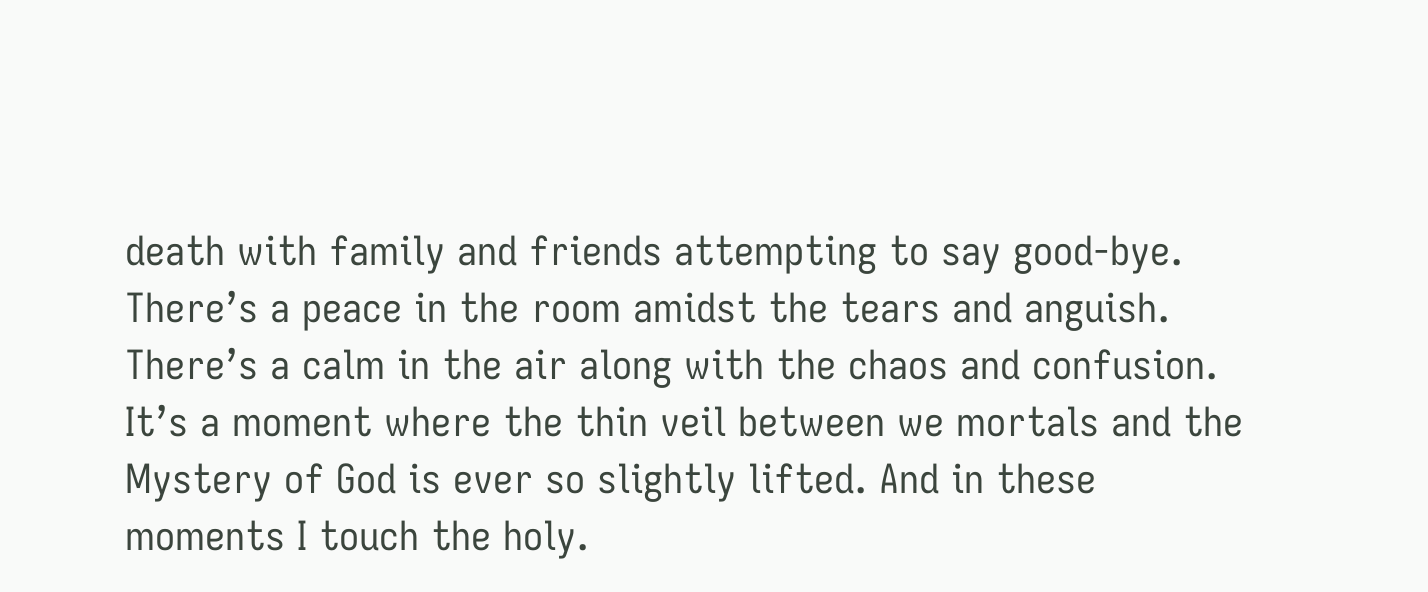death with family and friends attempting to say good-bye. There’s a peace in the room amidst the tears and anguish. There’s a calm in the air along with the chaos and confusion.
It’s a moment where the thin veil between we mortals and the Mystery of God is ever so slightly lifted. And in these moments I touch the holy.